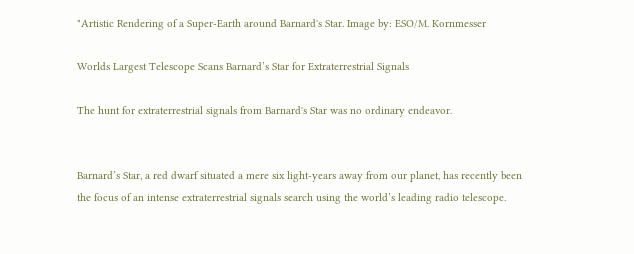"Artistic Rendering of a Super-Earth around Barnard's Star. Image by: ESO/M. Kornmesser

Worlds Largest Telescope Scans Barnard’s Star for Extraterrestrial Signals

The hunt for extraterrestrial signals from Barnard's Star was no ordinary endeavor.


Barnard’s Star, a red dwarf situated a mere six light-years away from our planet, has recently been the focus of an intense extraterrestrial signals search using the world’s leading radio telescope.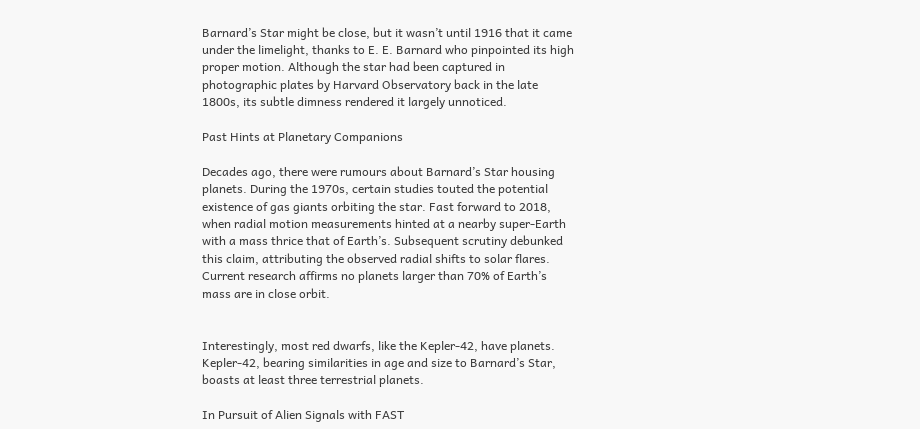Barnard’s Star might be close, but it wasn’t until 1916 that it came under the limelight, thanks to E. E. Barnard who pinpointed its high proper motion. Although the star had been captured in photographic plates by Harvard Observatory back in the late 1800s, its subtle dimness rendered it largely unnoticed.

Past Hints at Planetary Companions

Decades ago, there were rumours about Barnard’s Star housing planets. During the 1970s, certain studies touted the potential existence of gas giants orbiting the star. Fast forward to 2018, when radial motion measurements hinted at a nearby super-Earth with a mass thrice that of Earth’s. Subsequent scrutiny debunked this claim, attributing the observed radial shifts to solar flares. Current research affirms no planets larger than 70% of Earth’s mass are in close orbit.


Interestingly, most red dwarfs, like the Kepler-42, have planets. Kepler-42, bearing similarities in age and size to Barnard’s Star, boasts at least three terrestrial planets.

In Pursuit of Alien Signals with FAST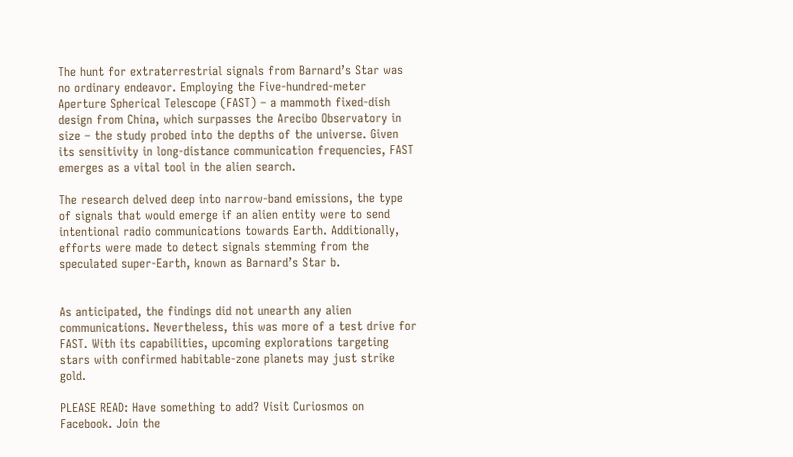The hunt for extraterrestrial signals from Barnard’s Star was no ordinary endeavor. Employing the Five-hundred-meter Aperture Spherical Telescope (FAST) – a mammoth fixed-dish design from China, which surpasses the Arecibo Observatory in size – the study probed into the depths of the universe. Given its sensitivity in long-distance communication frequencies, FAST emerges as a vital tool in the alien search.

The research delved deep into narrow-band emissions, the type of signals that would emerge if an alien entity were to send intentional radio communications towards Earth. Additionally, efforts were made to detect signals stemming from the speculated super-Earth, known as Barnard’s Star b.


As anticipated, the findings did not unearth any alien communications. Nevertheless, this was more of a test drive for FAST. With its capabilities, upcoming explorations targeting stars with confirmed habitable-zone planets may just strike gold.

PLEASE READ: Have something to add? Visit Curiosmos on Facebook. Join the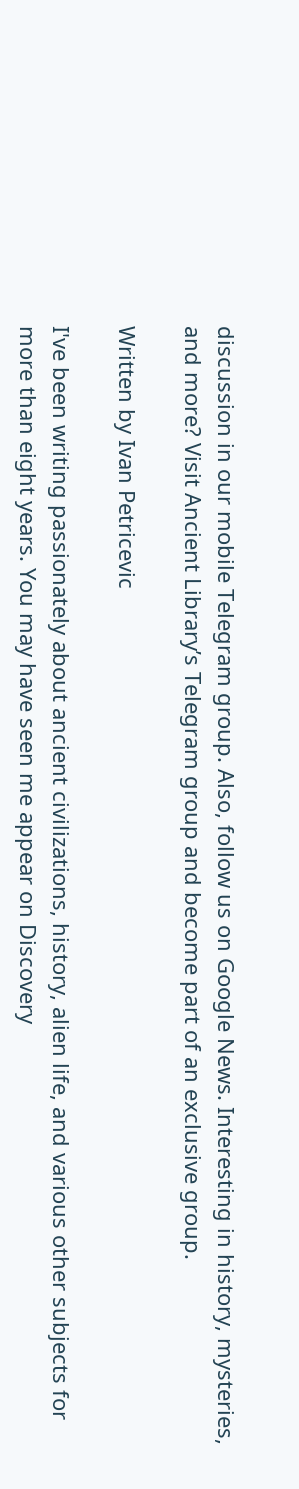discussion in our mobile Telegram group. Also, follow us on Google News. Interesting in history, mysteries, and more? Visit Ancient Library’s Telegram group and become part of an exclusive group.

Written by Ivan Petricevic

I've been writing passionately about ancient civilizations, history, alien life, and various other subjects for more than eight years. You may have seen me appear on Discovery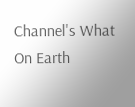Channel's What On Earth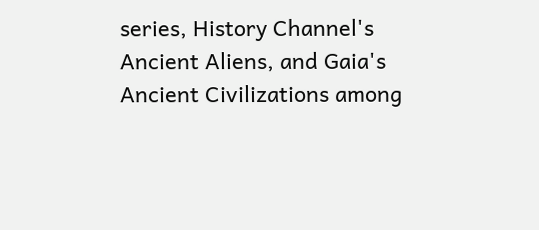series, History Channel's Ancient Aliens, and Gaia's Ancient Civilizations among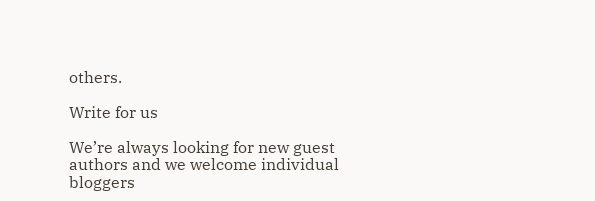others.

Write for us

We’re always looking for new guest authors and we welcome individual bloggers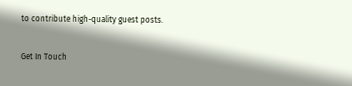to contribute high-quality guest posts.

Get In Touch